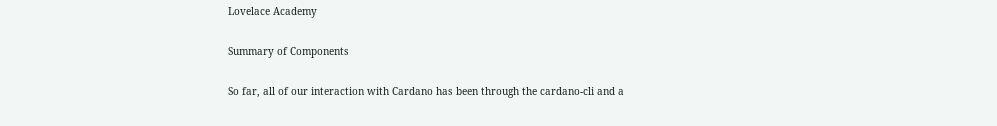Lovelace Academy

Summary of Components

So far, all of our interaction with Cardano has been through the cardano-cli and a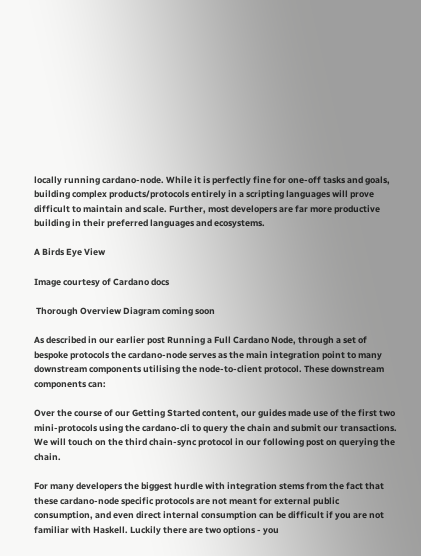locally running cardano-node. While it is perfectly fine for one-off tasks and goals, building complex products/protocols entirely in a scripting languages will prove difficult to maintain and scale. Further, most developers are far more productive building in their preferred languages and ecosystems.

A Birds Eye View

Image courtesy of Cardano docs

 Thorough Overview Diagram coming soon

As described in our earlier post Running a Full Cardano Node, through a set of bespoke protocols the cardano-node serves as the main integration point to many downstream components utilising the node-to-client protocol. These downstream components can:

Over the course of our Getting Started content, our guides made use of the first two mini-protocols using the cardano-cli to query the chain and submit our transactions. We will touch on the third chain-sync protocol in our following post on querying the chain.

For many developers the biggest hurdle with integration stems from the fact that these cardano-node specific protocols are not meant for external public consumption, and even direct internal consumption can be difficult if you are not familiar with Haskell. Luckily there are two options - you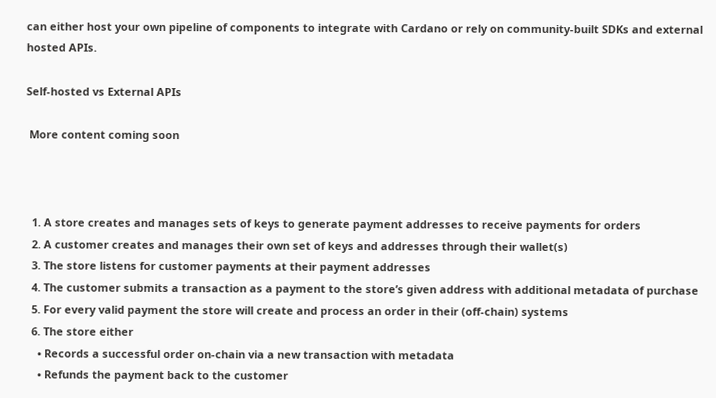can either host your own pipeline of components to integrate with Cardano or rely on community-built SDKs and external hosted APIs.

Self-hosted vs External APIs

 More content coming soon



  1. A store creates and manages sets of keys to generate payment addresses to receive payments for orders
  2. A customer creates and manages their own set of keys and addresses through their wallet(s)
  3. The store listens for customer payments at their payment addresses
  4. The customer submits a transaction as a payment to the store’s given address with additional metadata of purchase
  5. For every valid payment the store will create and process an order in their (off-chain) systems
  6. The store either
    • Records a successful order on-chain via a new transaction with metadata
    • Refunds the payment back to the customer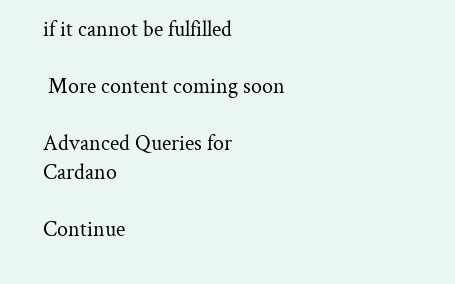if it cannot be fulfilled

 More content coming soon

Advanced Queries for Cardano

Continue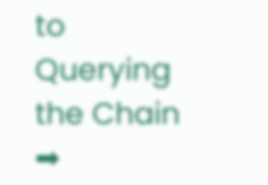to Querying the Chain ➡